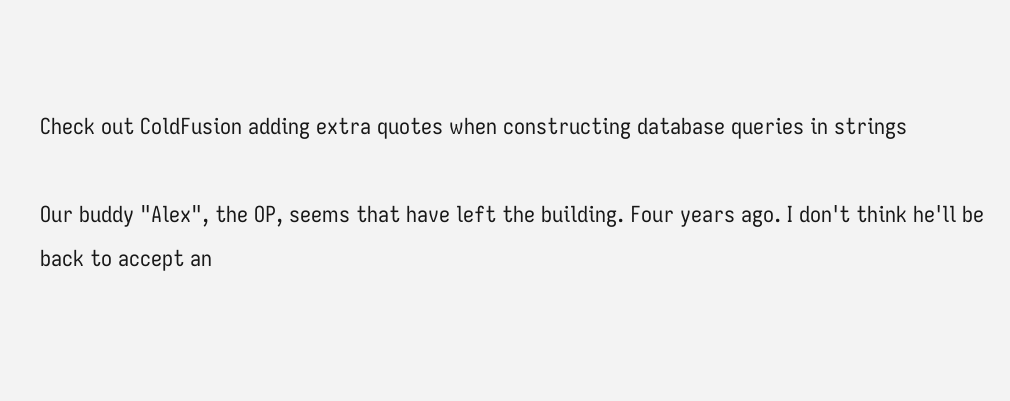Check out ColdFusion adding extra quotes when constructing database queries in strings

Our buddy "Alex", the OP, seems that have left the building. Four years ago. I don't think he'll be back to accept an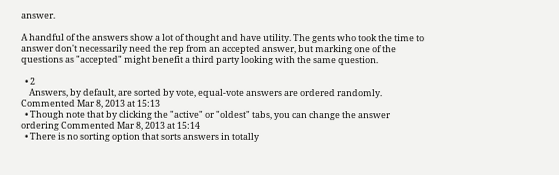answer.

A handful of the answers show a lot of thought and have utility. The gents who took the time to answer don't necessarily need the rep from an accepted answer, but marking one of the questions as "accepted" might benefit a third party looking with the same question.

  • 2
    Answers, by default, are sorted by vote, equal-vote answers are ordered randomly. Commented Mar 8, 2013 at 15:13
  • Though note that by clicking the "active" or "oldest" tabs, you can change the answer ordering Commented Mar 8, 2013 at 15:14
  • There is no sorting option that sorts answers in totally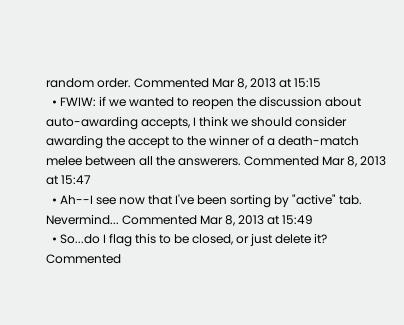random order. Commented Mar 8, 2013 at 15:15
  • FWIW: if we wanted to reopen the discussion about auto-awarding accepts, I think we should consider awarding the accept to the winner of a death-match melee between all the answerers. Commented Mar 8, 2013 at 15:47
  • Ah--I see now that I've been sorting by "active" tab. Nevermind... Commented Mar 8, 2013 at 15:49
  • So...do I flag this to be closed, or just delete it? Commented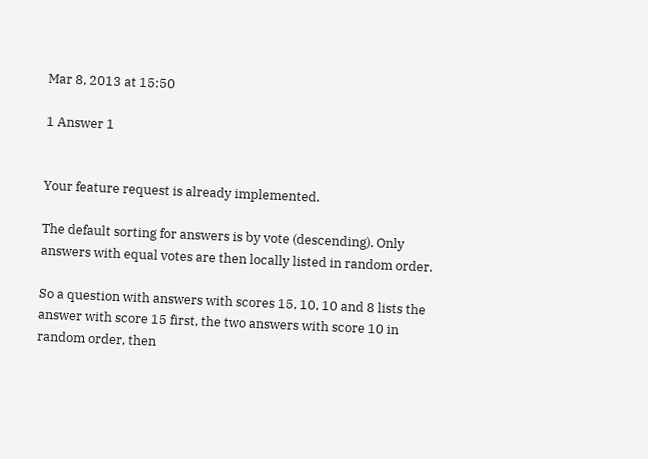Mar 8, 2013 at 15:50

1 Answer 1


Your feature request is already implemented.

The default sorting for answers is by vote (descending). Only answers with equal votes are then locally listed in random order.

So a question with answers with scores 15, 10, 10 and 8 lists the answer with score 15 first, the two answers with score 10 in random order, then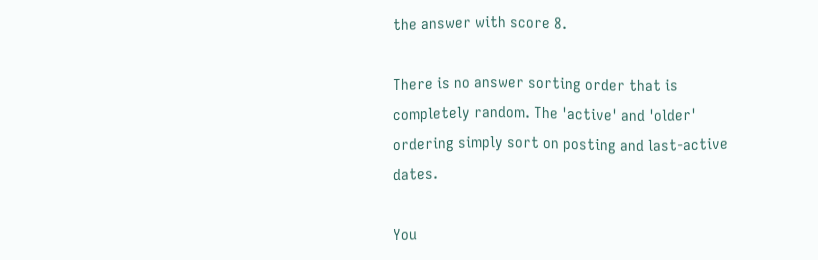the answer with score 8.

There is no answer sorting order that is completely random. The 'active' and 'older' ordering simply sort on posting and last-active dates.

You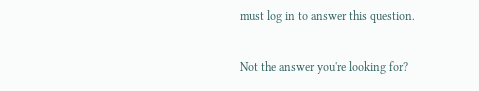must log in to answer this question.

Not the answer you're looking for?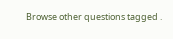Browse other questions tagged .